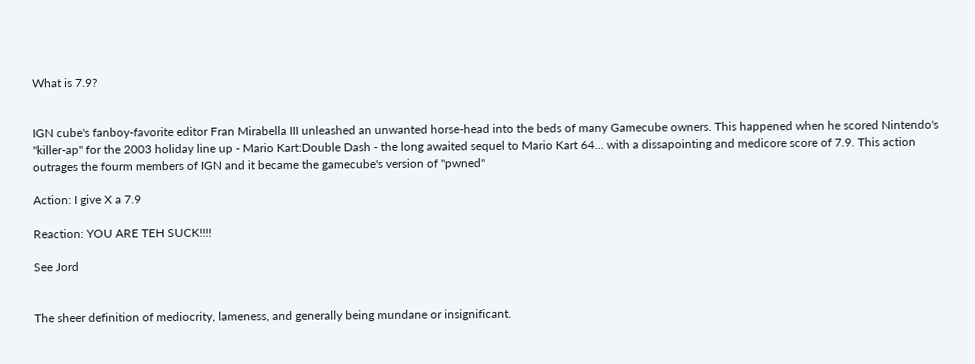What is 7.9?


IGN cube's fanboy-favorite editor Fran Mirabella III unleashed an unwanted horse-head into the beds of many Gamecube owners. This happened when he scored Nintendo's "killer-ap" for the 2003 holiday line up - Mario Kart:Double Dash - the long awaited sequel to Mario Kart 64... with a dissapointing and medicore score of 7.9. This action outrages the fourm members of IGN and it became the gamecube's version of "pwned"

Action: I give X a 7.9

Reaction: YOU ARE TEH SUCK!!!!

See Jord


The sheer definition of mediocrity, lameness, and generally being mundane or insignificant.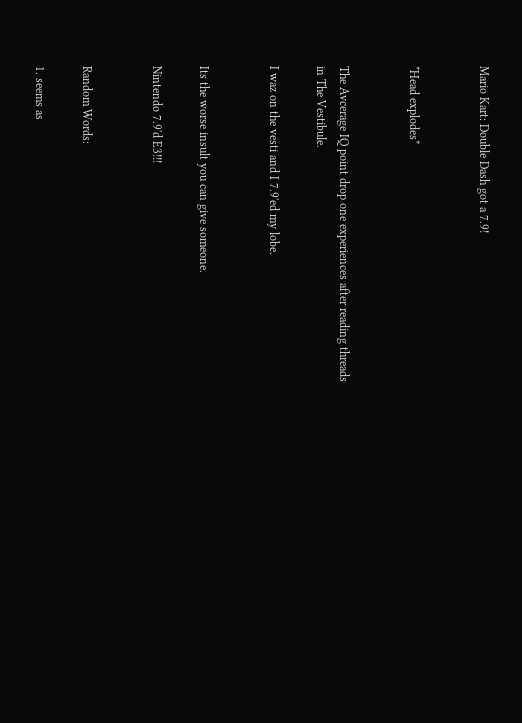Mario Kart: Double Dash got a 7.9!


*Head explodes*


The Avcerage IQ point drop one experiences after reading threads in The Vestibule.

I waz on the vesti and I 7.9'ed my lobe.


Its the worse insult you can give someone.

Nintendo 7.9'd E3!!!


Random Words:

1. seems as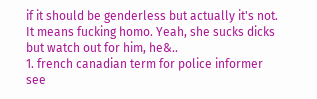if it should be genderless but actually it's not. It means fucking homo. Yeah, she sucks dicks but watch out for him, he&..
1. french canadian term for police informer see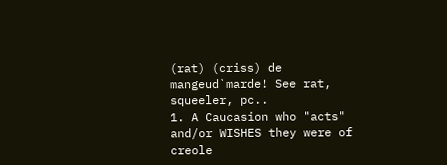(rat) (criss) de mangeud`marde! See rat, squeeler, pc..
1. A Caucasion who "acts" and/or WISHES they were of creole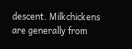descent. Milkchickens are generally from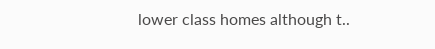lower class homes although t..